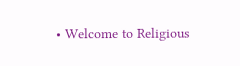• Welcome to Religious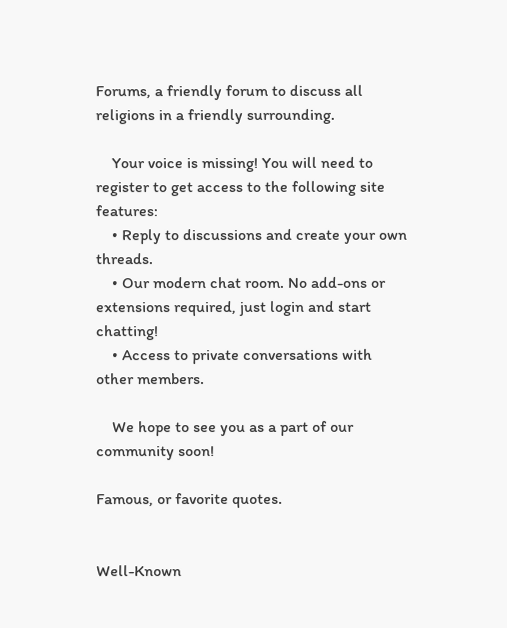Forums, a friendly forum to discuss all religions in a friendly surrounding.

    Your voice is missing! You will need to register to get access to the following site features:
    • Reply to discussions and create your own threads.
    • Our modern chat room. No add-ons or extensions required, just login and start chatting!
    • Access to private conversations with other members.

    We hope to see you as a part of our community soon!

Famous, or favorite quotes.


Well-Known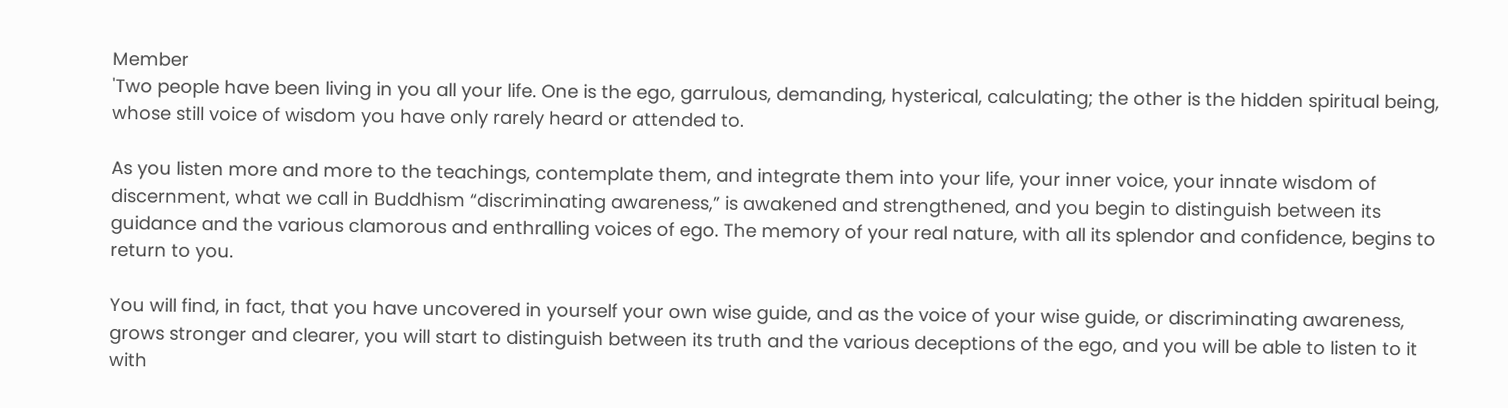Member
'Two people have been living in you all your life. One is the ego, garrulous, demanding, hysterical, calculating; the other is the hidden spiritual being, whose still voice of wisdom you have only rarely heard or attended to.

As you listen more and more to the teachings, contemplate them, and integrate them into your life, your inner voice, your innate wisdom of discernment, what we call in Buddhism “discriminating awareness,” is awakened and strengthened, and you begin to distinguish between its guidance and the various clamorous and enthralling voices of ego. The memory of your real nature, with all its splendor and confidence, begins to return to you.

You will find, in fact, that you have uncovered in yourself your own wise guide, and as the voice of your wise guide, or discriminating awareness, grows stronger and clearer, you will start to distinguish between its truth and the various deceptions of the ego, and you will be able to listen to it with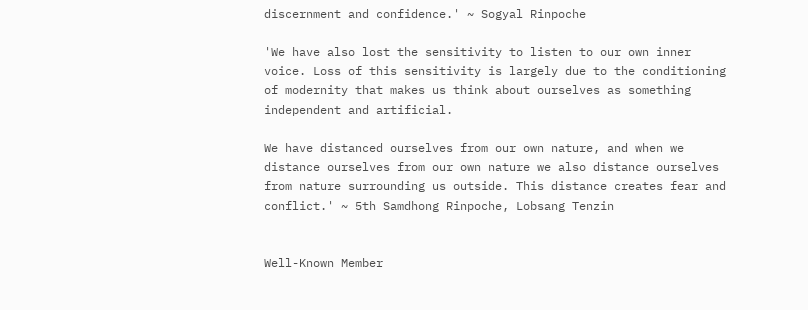discernment and confidence.' ~ Sogyal Rinpoche

'We have also lost the sensitivity to listen to our own inner voice. Loss of this sensitivity is largely due to the conditioning of modernity that makes us think about ourselves as something independent and artificial.

We have distanced ourselves from our own nature, and when we distance ourselves from our own nature we also distance ourselves from nature surrounding us outside. This distance creates fear and conflict.' ~ 5th Samdhong Rinpoche, Lobsang Tenzin


Well-Known Member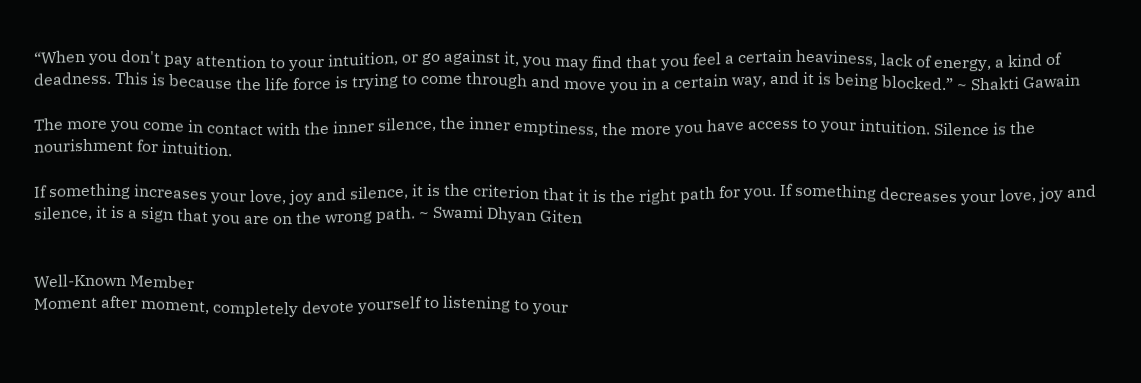“When you don't pay attention to your intuition, or go against it, you may find that you feel a certain heaviness, lack of energy, a kind of deadness. This is because the life force is trying to come through and move you in a certain way, and it is being blocked.” ~ Shakti Gawain

The more you come in contact with the inner silence, the inner emptiness, the more you have access to your intuition. Silence is the nourishment for intuition.

If something increases your love, joy and silence, it is the criterion that it is the right path for you. If something decreases your love, joy and silence, it is a sign that you are on the wrong path. ~ Swami Dhyan Giten


Well-Known Member
Moment after moment, completely devote yourself to listening to your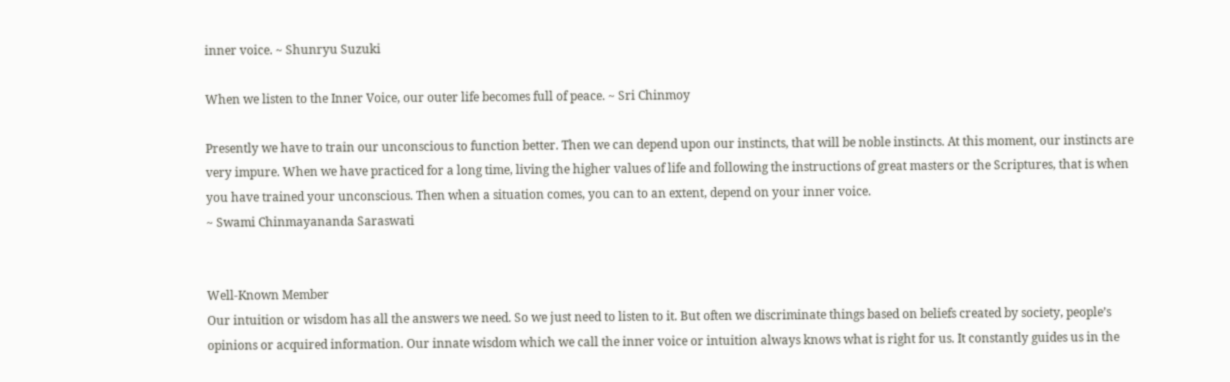inner voice. ~ Shunryu Suzuki

When we listen to the Inner Voice, our outer life becomes full of peace. ~ Sri Chinmoy

Presently we have to train our unconscious to function better. Then we can depend upon our instincts, that will be noble instincts. At this moment, our instincts are very impure. When we have practiced for a long time, living the higher values of life and following the instructions of great masters or the Scriptures, that is when you have trained your unconscious. Then when a situation comes, you can to an extent, depend on your inner voice.
~ Swami Chinmayananda Saraswati


Well-Known Member
Our intuition or wisdom has all the answers we need. So we just need to listen to it. But often we discriminate things based on beliefs created by society, people’s opinions or acquired information. Our innate wisdom which we call the inner voice or intuition always knows what is right for us. It constantly guides us in the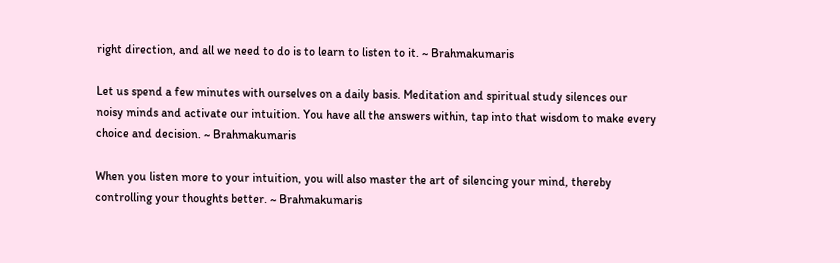right direction, and all we need to do is to learn to listen to it. ~ Brahmakumaris

Let us spend a few minutes with ourselves on a daily basis. Meditation and spiritual study silences our noisy minds and activate our intuition. You have all the answers within, tap into that wisdom to make every choice and decision. ~ Brahmakumaris

When you listen more to your intuition, you will also master the art of silencing your mind, thereby controlling your thoughts better. ~ Brahmakumaris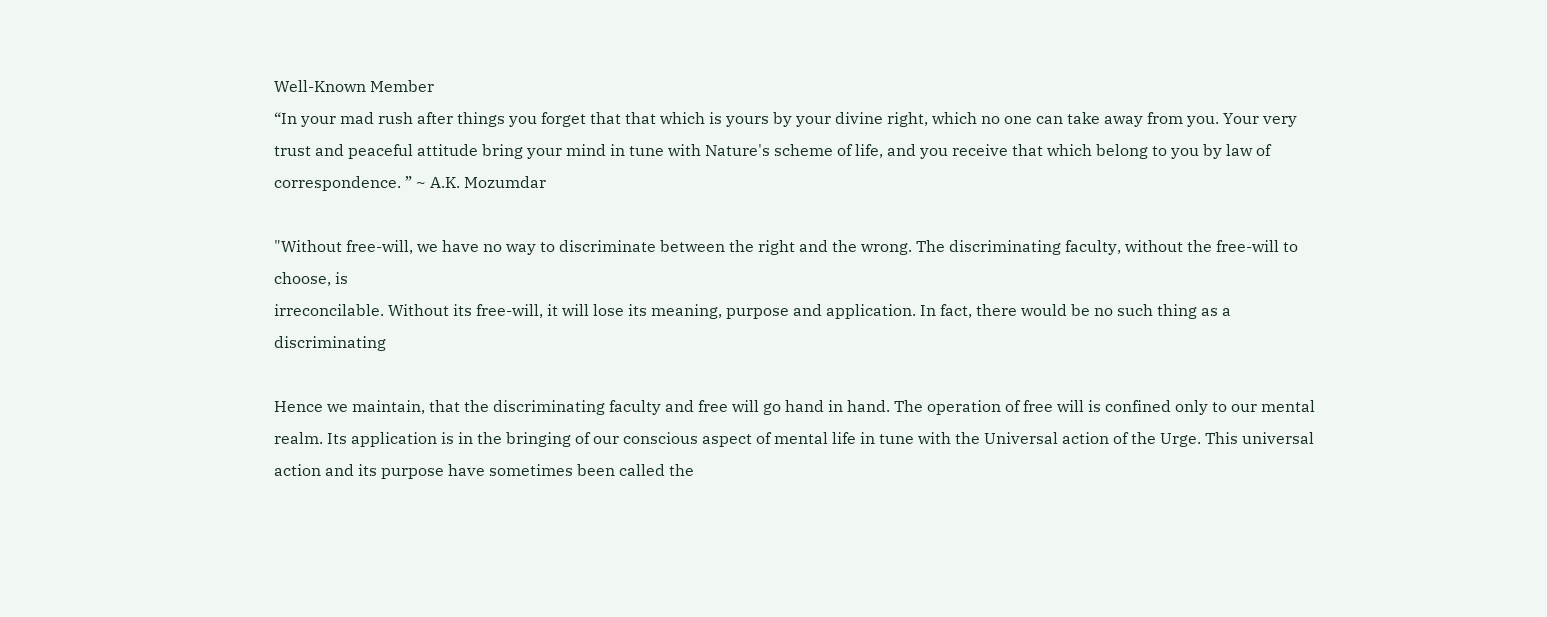Well-Known Member
“In your mad rush after things you forget that that which is yours by your divine right, which no one can take away from you. Your very trust and peaceful attitude bring your mind in tune with Nature's scheme of life, and you receive that which belong to you by law of correspondence. ” ~ A.K. Mozumdar

"Without free-will, we have no way to discriminate between the right and the wrong. The discriminating faculty, without the free-will to choose, is
irreconcilable. Without its free-will, it will lose its meaning, purpose and application. In fact, there would be no such thing as a discriminating

Hence we maintain, that the discriminating faculty and free will go hand in hand. The operation of free will is confined only to our mental
realm. Its application is in the bringing of our conscious aspect of mental life in tune with the Universal action of the Urge. This universal
action and its purpose have sometimes been called the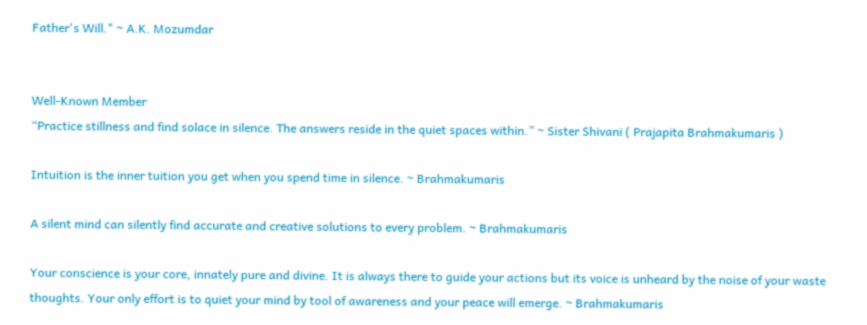Father's Will." ~ A.K. Mozumdar


Well-Known Member
“Practice stillness and find solace in silence. The answers reside in the quiet spaces within.” ~ Sister Shivani ( Prajapita Brahmakumaris )

Intuition is the inner tuition you get when you spend time in silence. ~ Brahmakumaris

A silent mind can silently find accurate and creative solutions to every problem. ~ Brahmakumaris

Your conscience is your core, innately pure and divine. It is always there to guide your actions but its voice is unheard by the noise of your waste thoughts. Your only effort is to quiet your mind by tool of awareness and your peace will emerge. ~ Brahmakumaris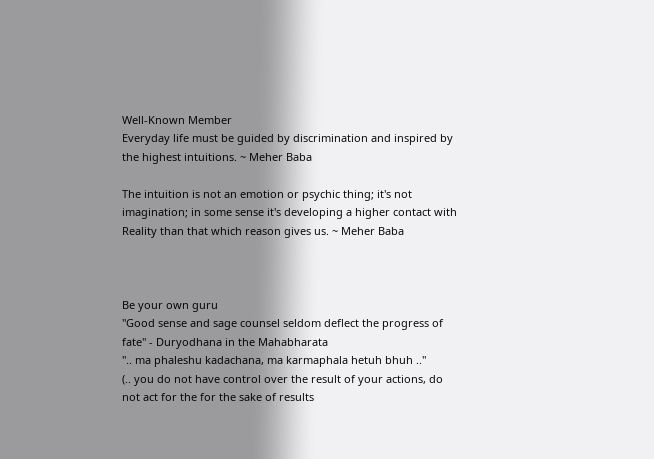Well-Known Member
Everyday life must be guided by discrimination and inspired by the highest intuitions. ~ Meher Baba

The intuition is not an emotion or psychic thing; it's not imagination; in some sense it's developing a higher contact with Reality than that which reason gives us. ~ Meher Baba



Be your own guru
"Good sense and sage counsel seldom deflect the progress of fate" - Duryodhana in the Mahabharata
".. ma phaleshu kadachana, ma karmaphala hetuh bhuh .."
(.. you do not have control over the result of your actions, do not act for the for the sake of results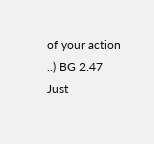of your action ..) BG 2.47
Just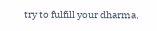try to fulfill your dharma.